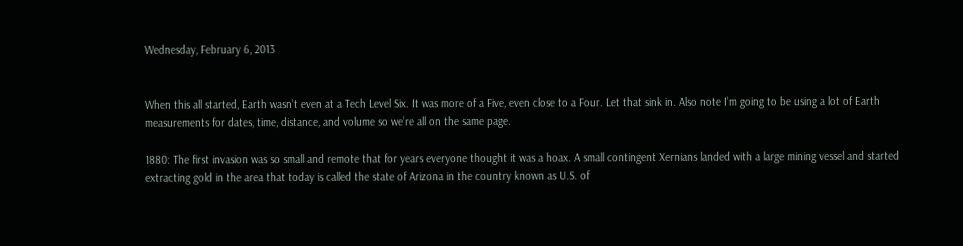Wednesday, February 6, 2013


When this all started, Earth wasn’t even at a Tech Level Six. It was more of a Five, even close to a Four. Let that sink in. Also note I’m going to be using a lot of Earth measurements for dates, time, distance, and volume so we’re all on the same page.

1880: The first invasion was so small and remote that for years everyone thought it was a hoax. A small contingent Xernians landed with a large mining vessel and started extracting gold in the area that today is called the state of Arizona in the country known as U.S. of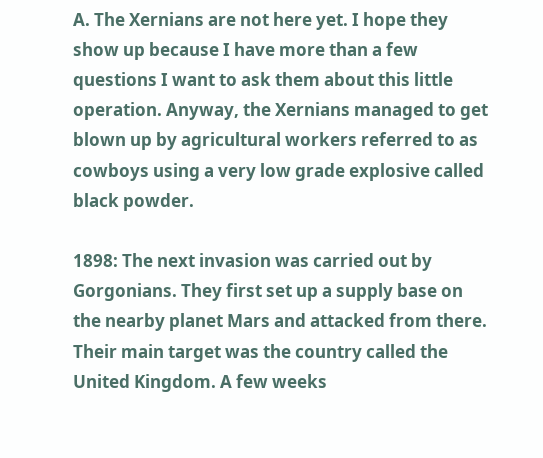A. The Xernians are not here yet. I hope they show up because I have more than a few questions I want to ask them about this little operation. Anyway, the Xernians managed to get blown up by agricultural workers referred to as cowboys using a very low grade explosive called black powder.

1898: The next invasion was carried out by Gorgonians. They first set up a supply base on the nearby planet Mars and attacked from there. Their main target was the country called the United Kingdom. A few weeks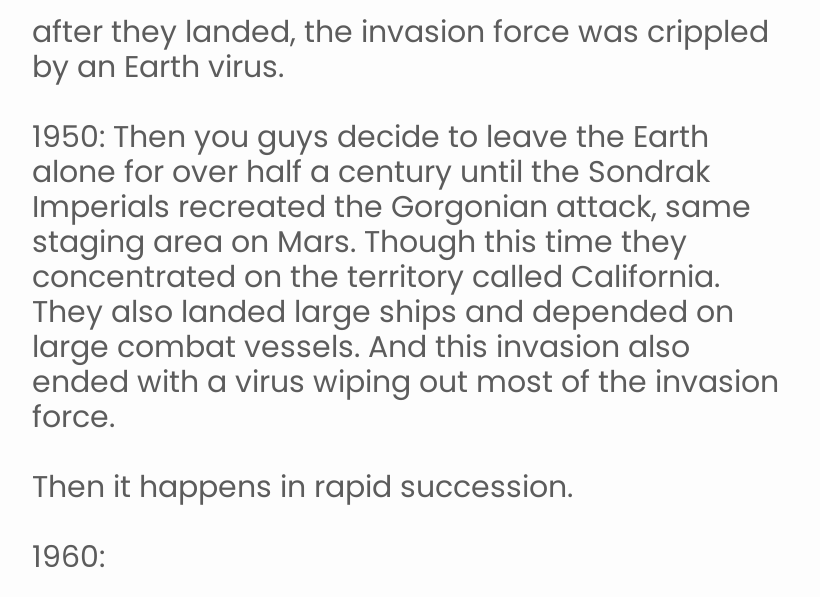after they landed, the invasion force was crippled by an Earth virus.

1950: Then you guys decide to leave the Earth alone for over half a century until the Sondrak Imperials recreated the Gorgonian attack, same staging area on Mars. Though this time they concentrated on the territory called California. They also landed large ships and depended on large combat vessels. And this invasion also ended with a virus wiping out most of the invasion force.

Then it happens in rapid succession.

1960: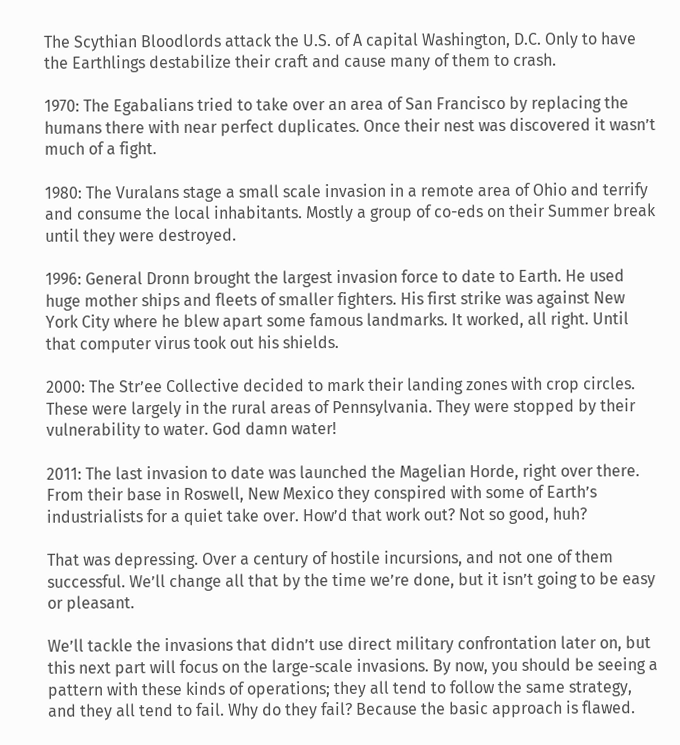The Scythian Bloodlords attack the U.S. of A capital Washington, D.C. Only to have the Earthlings destabilize their craft and cause many of them to crash.

1970: The Egabalians tried to take over an area of San Francisco by replacing the humans there with near perfect duplicates. Once their nest was discovered it wasn’t much of a fight.

1980: The Vuralans stage a small scale invasion in a remote area of Ohio and terrify and consume the local inhabitants. Mostly a group of co-eds on their Summer break until they were destroyed.

1996: General Dronn brought the largest invasion force to date to Earth. He used huge mother ships and fleets of smaller fighters. His first strike was against New York City where he blew apart some famous landmarks. It worked, all right. Until that computer virus took out his shields.

2000: The Str’ee Collective decided to mark their landing zones with crop circles. These were largely in the rural areas of Pennsylvania. They were stopped by their vulnerability to water. God damn water!

2011: The last invasion to date was launched the Magelian Horde, right over there. From their base in Roswell, New Mexico they conspired with some of Earth’s industrialists for a quiet take over. How’d that work out? Not so good, huh?

That was depressing. Over a century of hostile incursions, and not one of them successful. We’ll change all that by the time we’re done, but it isn’t going to be easy or pleasant.

We’ll tackle the invasions that didn’t use direct military confrontation later on, but this next part will focus on the large-scale invasions. By now, you should be seeing a pattern with these kinds of operations; they all tend to follow the same strategy, and they all tend to fail. Why do they fail? Because the basic approach is flawed.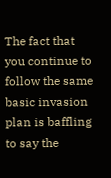The fact that you continue to follow the same basic invasion plan is baffling to say the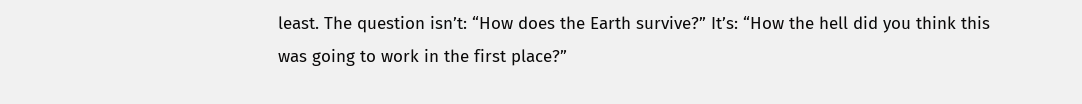least. The question isn’t: “How does the Earth survive?” It’s: “How the hell did you think this was going to work in the first place?”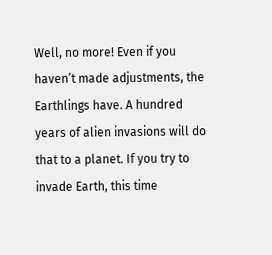Well, no more! Even if you haven’t made adjustments, the Earthlings have. A hundred years of alien invasions will do that to a planet. If you try to invade Earth, this time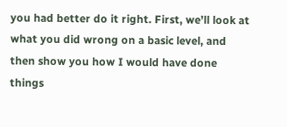you had better do it right. First, we’ll look at what you did wrong on a basic level, and then show you how I would have done things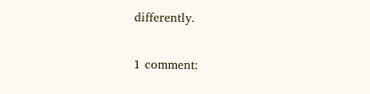differently.

1 comment: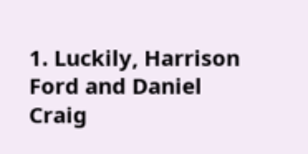1. Luckily, Harrison Ford and Daniel Craig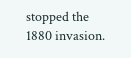stopped the 1880 invasion.